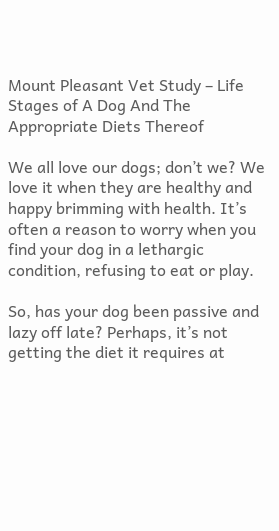Mount Pleasant Vet Study – Life Stages of A Dog And The Appropriate Diets Thereof

We all love our dogs; don’t we? We love it when they are healthy and happy brimming with health. It’s often a reason to worry when you find your dog in a lethargic condition, refusing to eat or play.

So, has your dog been passive and lazy off late? Perhaps, it’s not getting the diet it requires at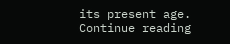its present age. Continue reading